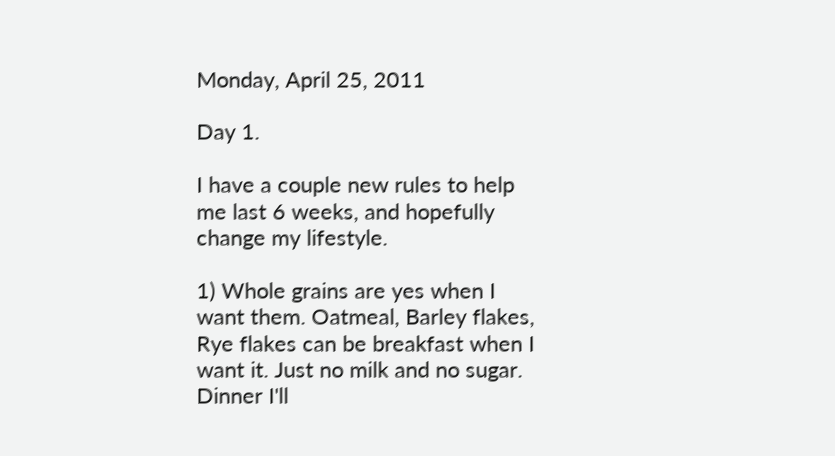Monday, April 25, 2011

Day 1.

I have a couple new rules to help me last 6 weeks, and hopefully change my lifestyle.

1) Whole grains are yes when I want them. Oatmeal, Barley flakes, Rye flakes can be breakfast when I want it. Just no milk and no sugar. Dinner I'll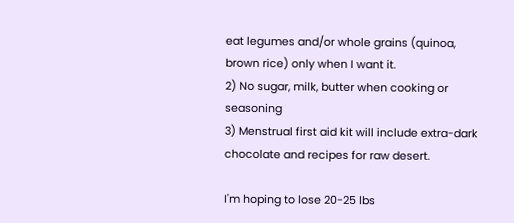eat legumes and/or whole grains (quinoa, brown rice) only when I want it.
2) No sugar, milk, butter when cooking or seasoning
3) Menstrual first aid kit will include extra-dark chocolate and recipes for raw desert.

I'm hoping to lose 20-25 lbs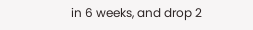in 6 weeks, and drop 2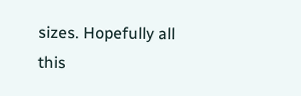sizes. Hopefully all this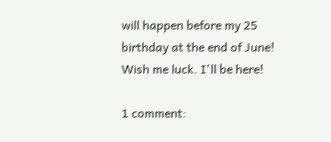will happen before my 25 birthday at the end of June! Wish me luck. I'll be here!

1 comment: